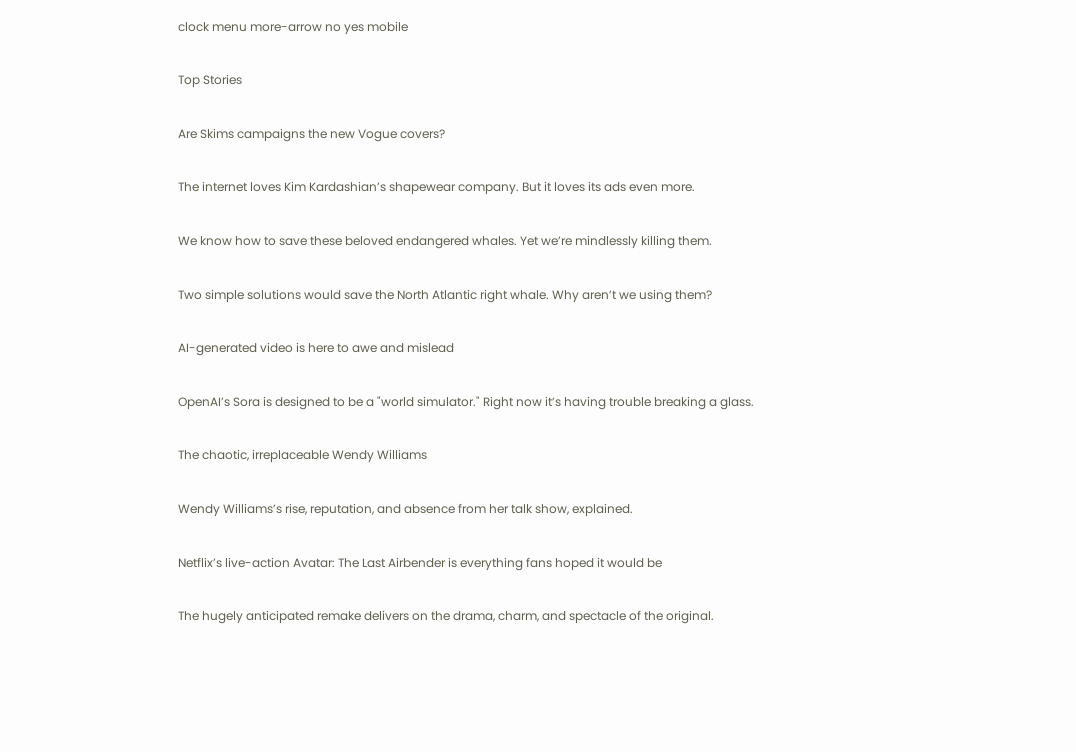clock menu more-arrow no yes mobile

Top Stories

Are Skims campaigns the new Vogue covers?

The internet loves Kim Kardashian’s shapewear company. But it loves its ads even more.

We know how to save these beloved endangered whales. Yet we’re mindlessly killing them.

Two simple solutions would save the North Atlantic right whale. Why aren’t we using them?

AI-generated video is here to awe and mislead

OpenAI’s Sora is designed to be a "world simulator." Right now it’s having trouble breaking a glass.

The chaotic, irreplaceable Wendy Williams

Wendy Williams’s rise, reputation, and absence from her talk show, explained.

Netflix’s live-action Avatar: The Last Airbender is everything fans hoped it would be

The hugely anticipated remake delivers on the drama, charm, and spectacle of the original.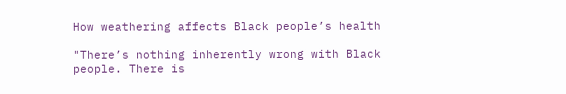How weathering affects Black people’s health

"There’s nothing inherently wrong with Black people. There is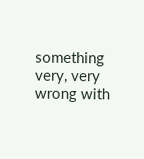something very, very wrong with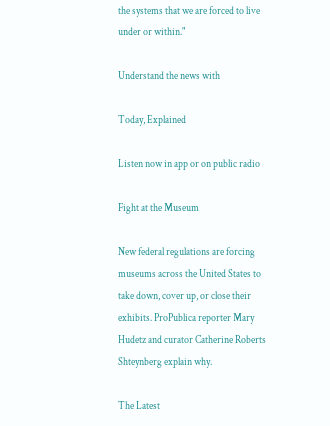the systems that we are forced to live under or within."

Understand the news with

Today, Explained

Listen now in app or on public radio

Fight at the Museum

New federal regulations are forcing museums across the United States to take down, cover up, or close their exhibits. ProPublica reporter Mary Hudetz and curator Catherine Roberts Shteynberg explain why.

The Latest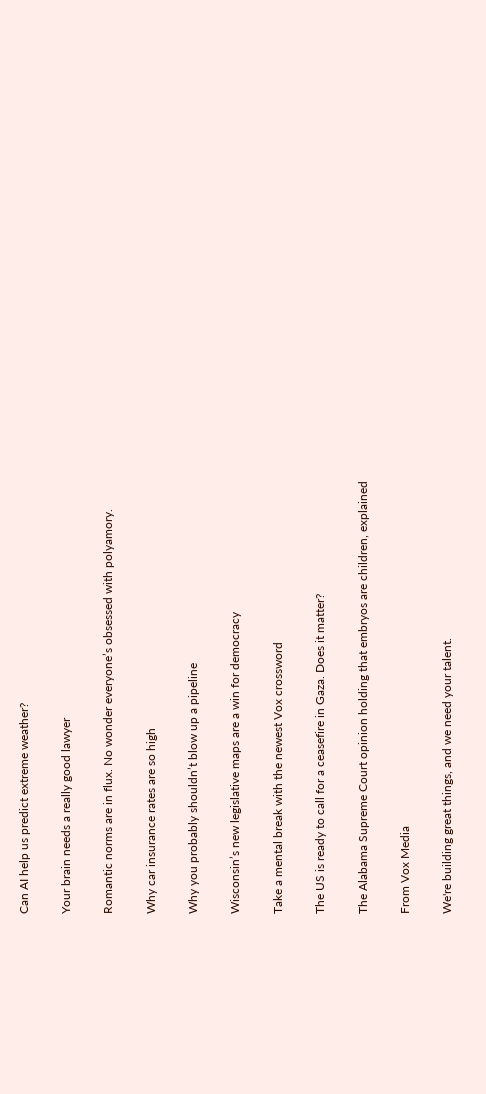Can AI help us predict extreme weather?

Your brain needs a really good lawyer

Romantic norms are in flux. No wonder everyone’s obsessed with polyamory.

Why car insurance rates are so high

Why you probably shouldn’t blow up a pipeline

Wisconsin’s new legislative maps are a win for democracy

Take a mental break with the newest Vox crossword

The US is ready to call for a ceasefire in Gaza. Does it matter?

The Alabama Supreme Court opinion holding that embryos are children, explained

From Vox Media

We're building great things, and we need your talent.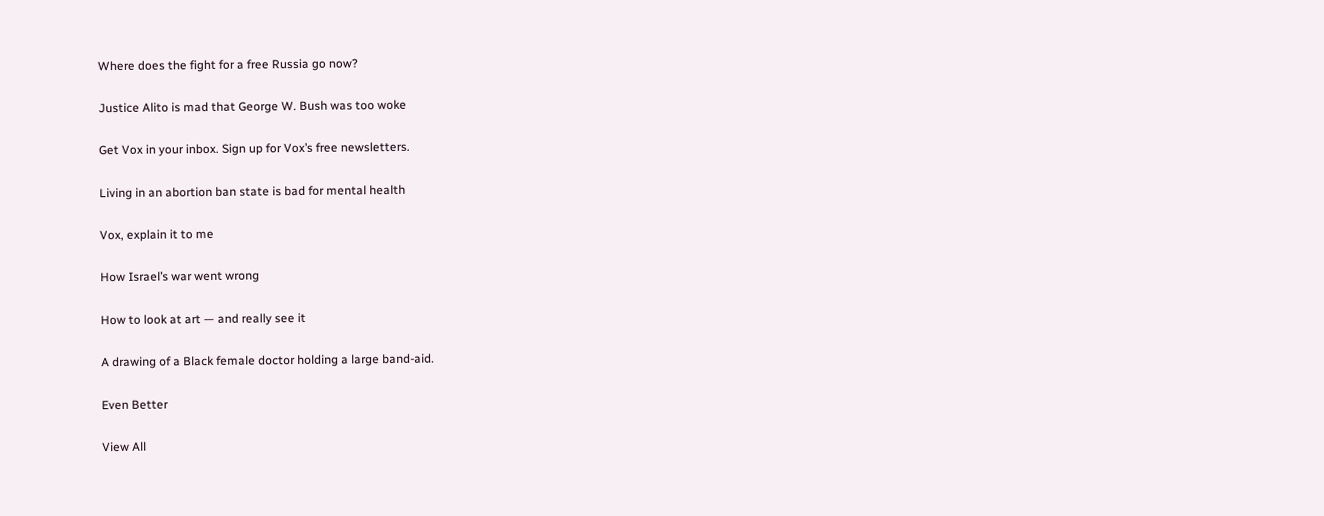Where does the fight for a free Russia go now?

Justice Alito is mad that George W. Bush was too woke

Get Vox in your inbox. Sign up for Vox’s free newsletters.

Living in an abortion ban state is bad for mental health

Vox, explain it to me

How Israel’s war went wrong

How to look at art — and really see it

A drawing of a Black female doctor holding a large band-aid.

Even Better

View All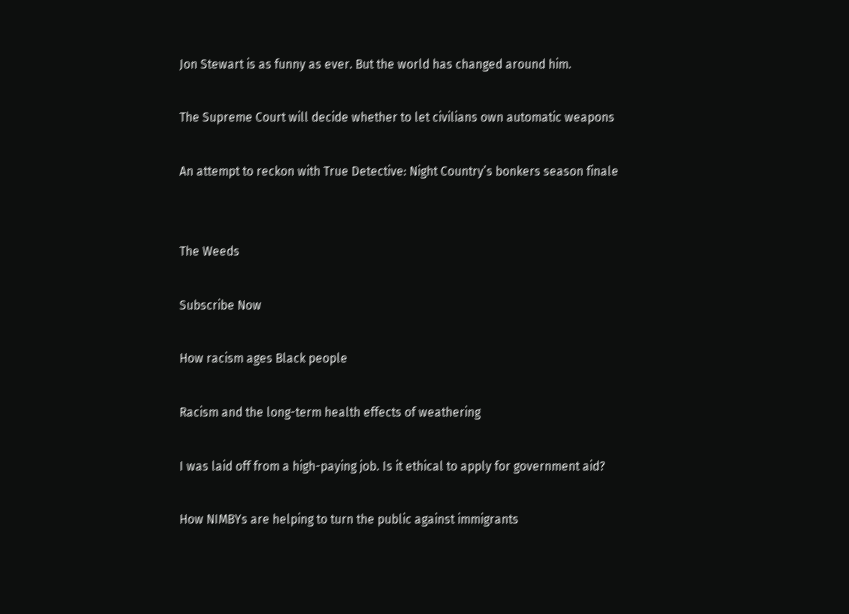Jon Stewart is as funny as ever. But the world has changed around him.

The Supreme Court will decide whether to let civilians own automatic weapons

An attempt to reckon with True Detective: Night Country’s bonkers season finale


The Weeds

Subscribe Now

How racism ages Black people

Racism and the long-term health effects of weathering

I was laid off from a high-paying job. Is it ethical to apply for government aid?

How NIMBYs are helping to turn the public against immigrants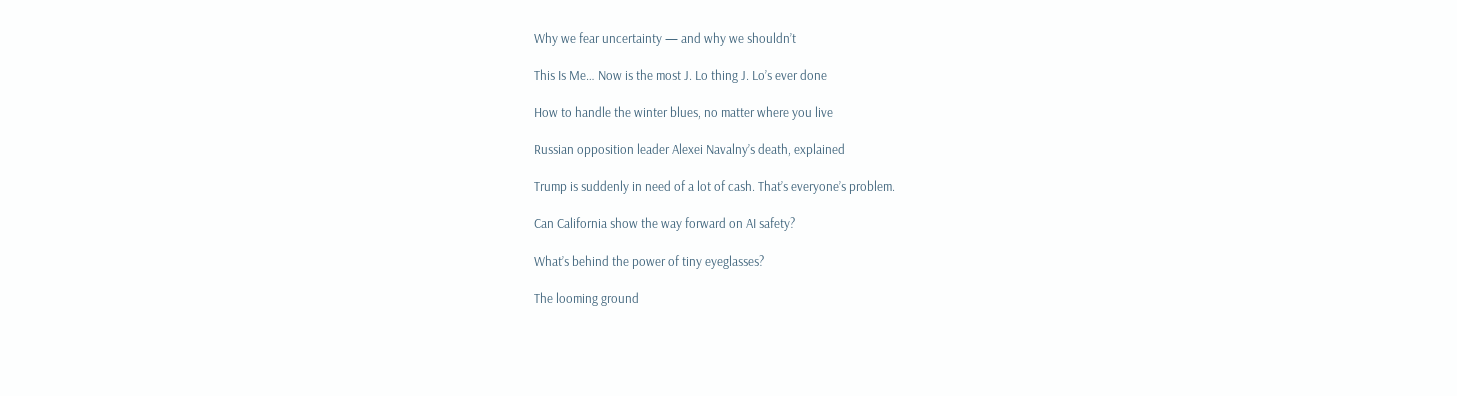Why we fear uncertainty — and why we shouldn’t

This Is Me… Now is the most J. Lo thing J. Lo’s ever done

How to handle the winter blues, no matter where you live

Russian opposition leader Alexei Navalny’s death, explained

Trump is suddenly in need of a lot of cash. That’s everyone’s problem.

Can California show the way forward on AI safety?

What’s behind the power of tiny eyeglasses?

The looming ground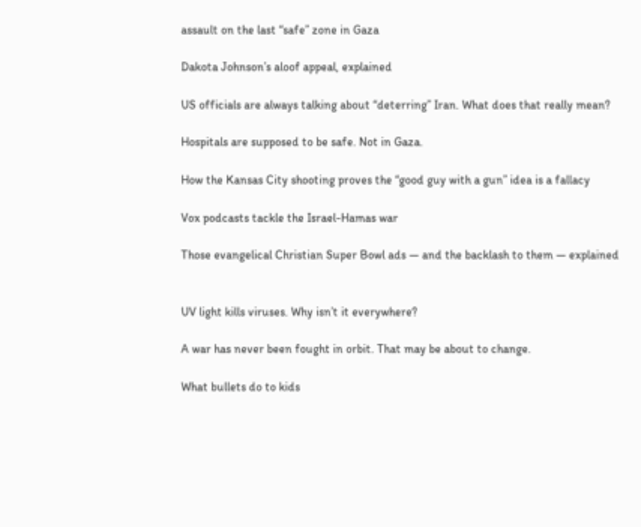assault on the last “safe” zone in Gaza

Dakota Johnson’s aloof appeal, explained

US officials are always talking about “deterring” Iran. What does that really mean?

Hospitals are supposed to be safe. Not in Gaza.

How the Kansas City shooting proves the “good guy with a gun” idea is a fallacy

Vox podcasts tackle the Israel-Hamas war

Those evangelical Christian Super Bowl ads — and the backlash to them — explained


UV light kills viruses. Why isn’t it everywhere?

A war has never been fought in orbit. That may be about to change.

What bullets do to kids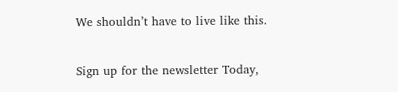We shouldn’t have to live like this.

Sign up for the newsletter Today,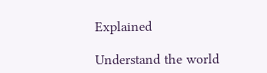Explained

Understand the world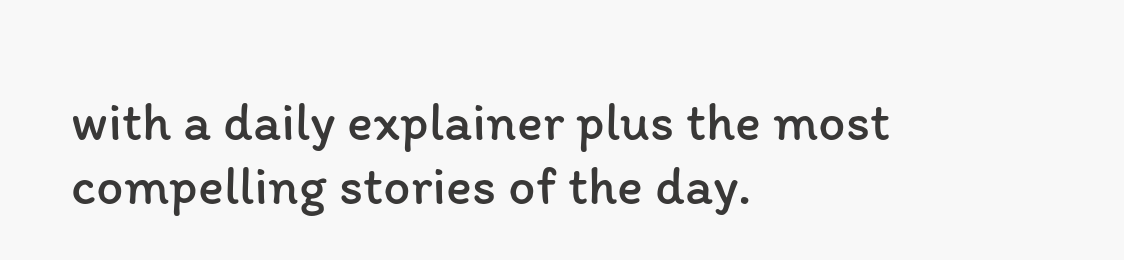with a daily explainer plus the most compelling stories of the day.